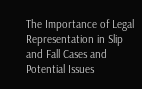The Importance of Legal Representation in Slip and Fall Cases and Potential Issues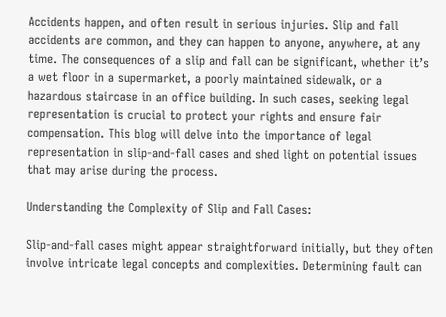Accidents happen, and often result in serious injuries. Slip and fall accidents are common, and they can happen to anyone, anywhere, at any time. The consequences of a slip and fall can be significant, whether it’s a wet floor in a supermarket, a poorly maintained sidewalk, or a hazardous staircase in an office building. In such cases, seeking legal representation is crucial to protect your rights and ensure fair compensation. This blog will delve into the importance of legal representation in slip-and-fall cases and shed light on potential issues that may arise during the process.

Understanding the Complexity of Slip and Fall Cases:

Slip-and-fall cases might appear straightforward initially, but they often involve intricate legal concepts and complexities. Determining fault can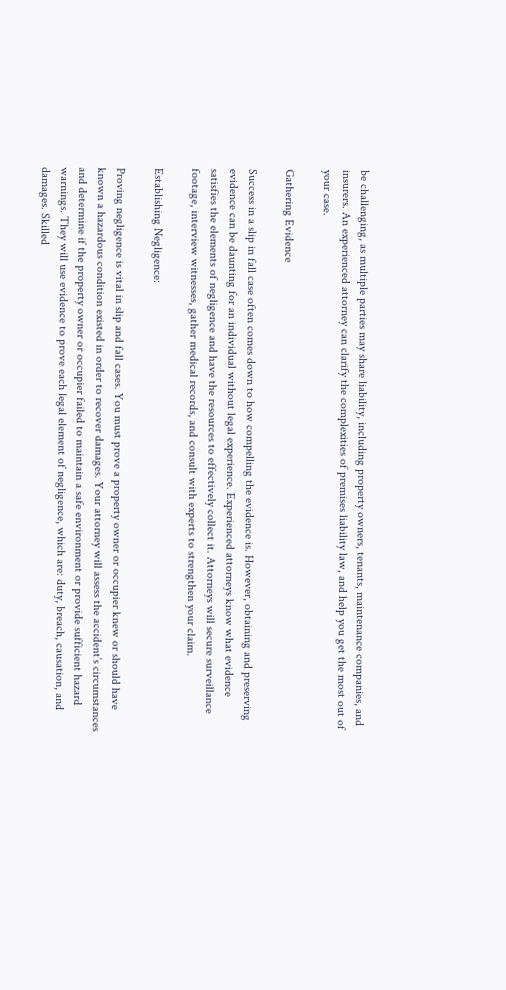be challenging, as multiple parties may share liability, including property owners, tenants, maintenance companies, and insurers. An experienced attorney can clarify the complexities of premises liability law, and help you get the most out of your case.

Gathering Evidence

Success in a slip in fall case often comes down to how compelling the evidence is. However, obtaining and preserving evidence can be daunting for an individual without legal experience. Experienced attorneys know what evidence satisfies the elements of negligence and have the resources to effectively collect it. Attorneys will secure surveillance footage, interview witnesses, gather medical records, and consult with experts to strengthen your claim.

Establishing Negligence:

Proving negligence is vital in slip and fall cases. You must prove a property owner or occupier knew or should have known a hazardous condition existed in order to recover damages. Your attorney will assess the accident’s circumstances and determine if the property owner or occupier failed to maintain a safe environment or provide sufficient hazard warnings. They will use evidence to prove each legal element of negligence, which are: duty, breach, causation, and damages. Skilled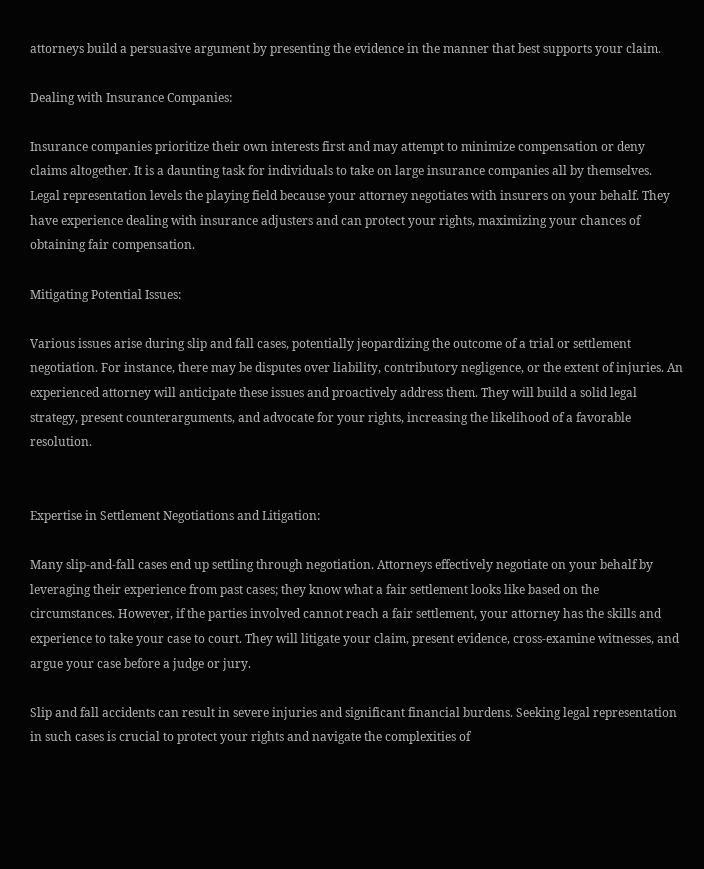attorneys build a persuasive argument by presenting the evidence in the manner that best supports your claim.

Dealing with Insurance Companies:

Insurance companies prioritize their own interests first and may attempt to minimize compensation or deny claims altogether. It is a daunting task for individuals to take on large insurance companies all by themselves. Legal representation levels the playing field because your attorney negotiates with insurers on your behalf. They have experience dealing with insurance adjusters and can protect your rights, maximizing your chances of obtaining fair compensation.

Mitigating Potential Issues:

Various issues arise during slip and fall cases, potentially jeopardizing the outcome of a trial or settlement negotiation. For instance, there may be disputes over liability, contributory negligence, or the extent of injuries. An experienced attorney will anticipate these issues and proactively address them. They will build a solid legal strategy, present counterarguments, and advocate for your rights, increasing the likelihood of a favorable resolution.


Expertise in Settlement Negotiations and Litigation:

Many slip-and-fall cases end up settling through negotiation. Attorneys effectively negotiate on your behalf by leveraging their experience from past cases; they know what a fair settlement looks like based on the circumstances. However, if the parties involved cannot reach a fair settlement, your attorney has the skills and experience to take your case to court. They will litigate your claim, present evidence, cross-examine witnesses, and argue your case before a judge or jury.

Slip and fall accidents can result in severe injuries and significant financial burdens. Seeking legal representation in such cases is crucial to protect your rights and navigate the complexities of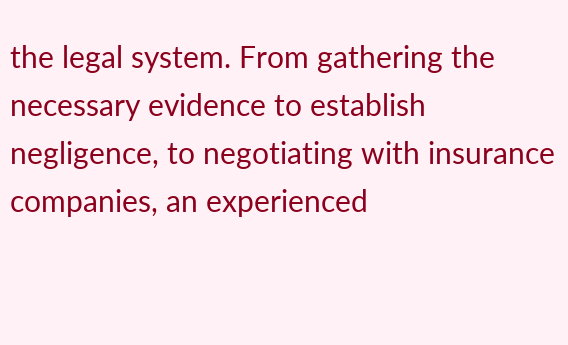the legal system. From gathering the necessary evidence to establish negligence, to negotiating with insurance companies, an experienced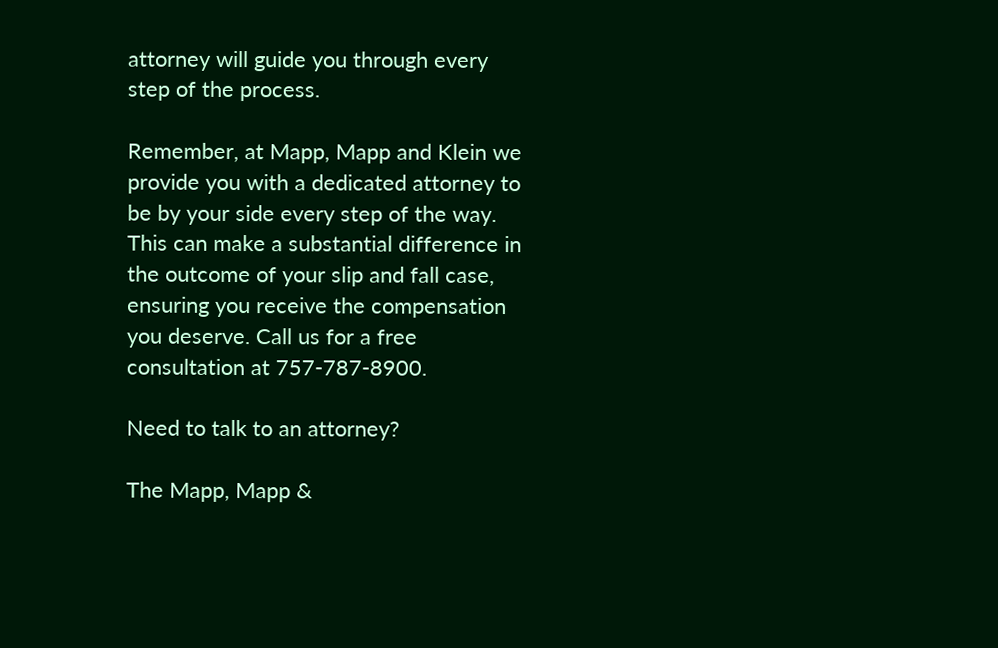attorney will guide you through every step of the process.

Remember, at Mapp, Mapp and Klein we provide you with a dedicated attorney to be by your side every step of the way. This can make a substantial difference in the outcome of your slip and fall case, ensuring you receive the compensation you deserve. Call us for a free consultation at 757-787-8900.

Need to talk to an attorney?

The Mapp, Mapp &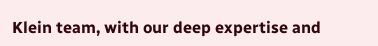Klein team, with our deep expertise and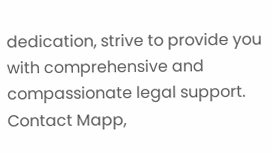dedication, strive to provide you with comprehensive and compassionate legal support. Contact Mapp,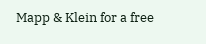Mapp & Klein for a free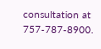consultation at 757-787-8900.